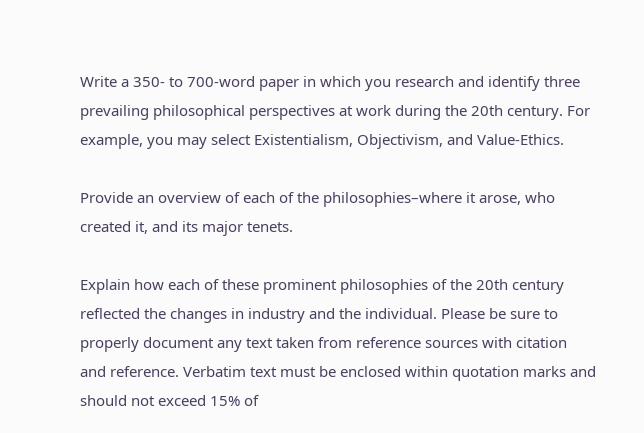Write a 350- to 700-word paper in which you research and identify three prevailing philosophical perspectives at work during the 20th century. For example, you may select Existentialism, Objectivism, and Value-Ethics.

Provide an overview of each of the philosophies–where it arose, who created it, and its major tenets.

Explain how each of these prominent philosophies of the 20th century reflected the changes in industry and the individual. Please be sure to properly document any text taken from reference sources with citation and reference. Verbatim text must be enclosed within quotation marks and should not exceed 15% of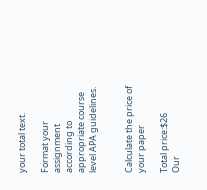your total text.

Format your assignment according to appropriate course level APA guidelines.


Calculate the price of your paper

Total price:$26
Our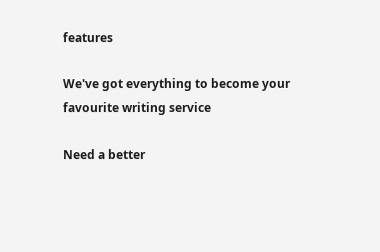features

We've got everything to become your favourite writing service

Need a better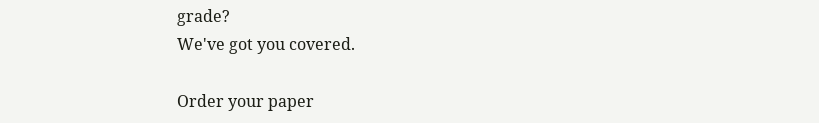grade?
We've got you covered.

Order your paper